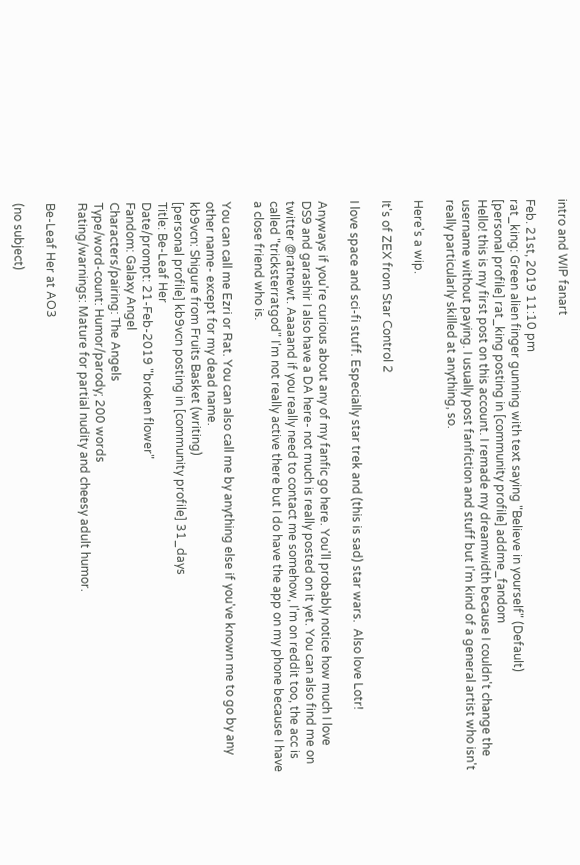intro and WIP fanart

Feb. 21st, 2019 11:10 pm
rat_king: Green alien finger gunning with text saying "Believe in yourself" (Default)
[personal profile] rat_king posting in [community profile] addme_fandom
Hello! this is my first post on this account. I remade my dreamwidth because I couldn't change the username without paying. I usually post fanfiction and stuff but I'm kind of a general artist who isn't really particularly skilled at anything, so.

Here's a wip.

It's of ZEX from Star Control 2

I love space and sci-fi stuff. Especially star trek and (this is sad) star wars.  Also love Lotr!

Anyways if you're curious about any of my fanfic go here. You'll probably notice how much I love DS9 and garashir I also have a DA here- not much is really posted on it yet. You can also find me on twitter @ratnewt. Aaaaand if you really need to contact me somehow, I'm on reddit too, the acc is called "tricksterratgod" I'm not really active there but I do have the app on my phone because I have a close friend who is.

You can call me Ezri or Rat. You can also call me by anything else if you've known me to go by any other name- except for my dead name.
kb9vcn: Shigure from Fruits Basket (writing)
[personal profile] kb9vcn posting in [community profile] 31_days
Title: Be-Leaf Her
Date/prompt: 21-Feb-2019 "broken flower"
Fandom: Galaxy Angel
Characters/pairing: The Angels
Type/word-count: Humor/parody; 200 words
Rating/warnings: Mature for partial nudity and cheesy adult humor.

Be-Leaf Her at AO3

(no subject)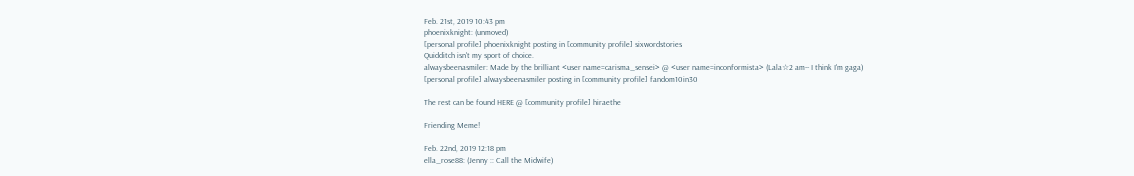Feb. 21st, 2019 10:43 pm
phoenixknight: (unmoved)
[personal profile] phoenixknight posting in [community profile] sixwordstories
Quidditch isn't my sport of choice.
alwaysbeenasmiler: Made by the brilliant <user name=carisma_sensei> @ <user name=inconformista> (Lala☆2 am-- I think I'm gaga)
[personal profile] alwaysbeenasmiler posting in [community profile] fandom10in30

The rest can be found HERE @ [community profile] hiraethe

Friending Meme!

Feb. 22nd, 2019 12:18 pm
ella_rose88: (Jenny :: Call the Midwife)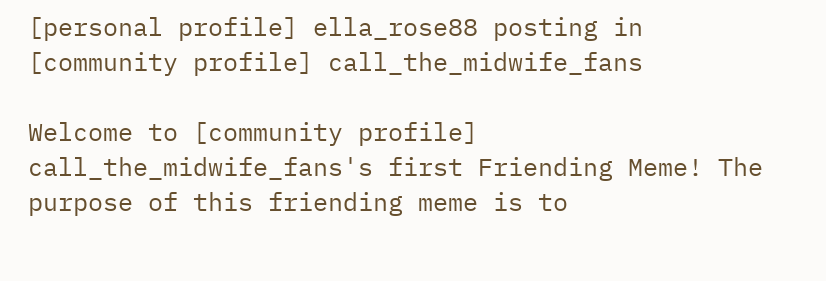[personal profile] ella_rose88 posting in [community profile] call_the_midwife_fans

Welcome to [community profile] call_the_midwife_fans's first Friending Meme! The purpose of this friending meme is to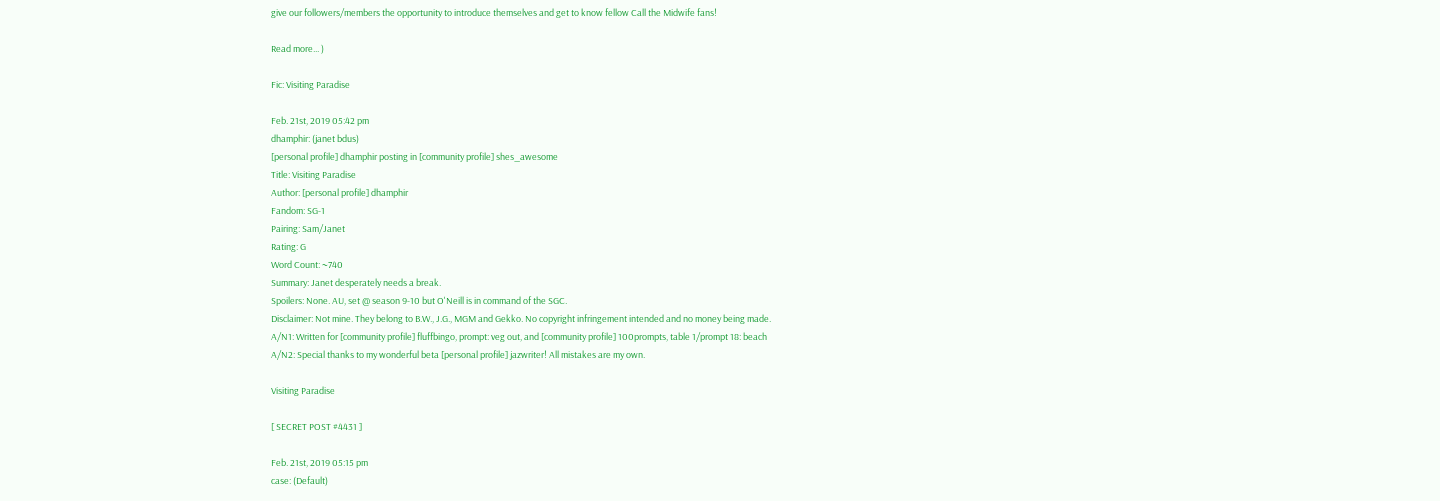give our followers/members the opportunity to introduce themselves and get to know fellow Call the Midwife fans!

Read more... )

Fic: Visiting Paradise

Feb. 21st, 2019 05:42 pm
dhamphir: (janet bdus)
[personal profile] dhamphir posting in [community profile] shes_awesome
Title: Visiting Paradise
Author: [personal profile] dhamphir
Fandom: SG-1
Pairing: Sam/Janet
Rating: G
Word Count: ~740
Summary: Janet desperately needs a break.
Spoilers: None. AU, set @ season 9-10 but O'Neill is in command of the SGC.
Disclaimer: Not mine. They belong to B.W., J.G., MGM and Gekko. No copyright infringement intended and no money being made.
A/N1: Written for [community profile] fluffbingo, prompt: veg out, and [community profile] 100prompts, table 1/prompt 18: beach
A/N2: Special thanks to my wonderful beta [personal profile] jazwriter! All mistakes are my own.

Visiting Paradise

[ SECRET POST #4431 ]

Feb. 21st, 2019 05:15 pm
case: (Default)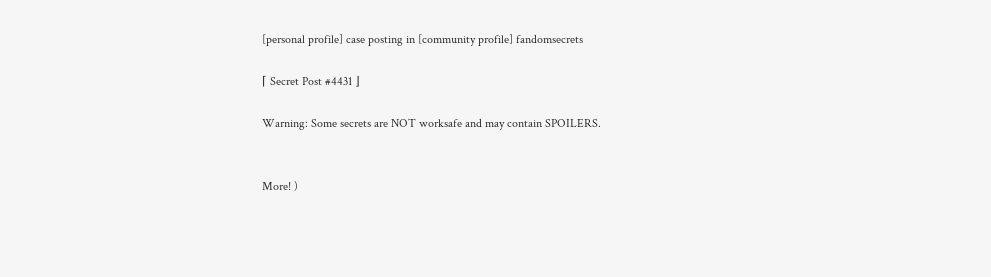[personal profile] case posting in [community profile] fandomsecrets

⌈ Secret Post #4431 ⌋

Warning: Some secrets are NOT worksafe and may contain SPOILERS.


More! )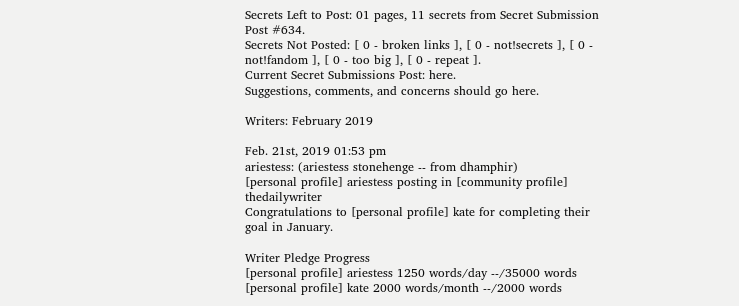Secrets Left to Post: 01 pages, 11 secrets from Secret Submission Post #634.
Secrets Not Posted: [ 0 - broken links ], [ 0 - not!secrets ], [ 0 - not!fandom ], [ 0 - too big ], [ 0 - repeat ].
Current Secret Submissions Post: here.
Suggestions, comments, and concerns should go here.

Writers: February 2019

Feb. 21st, 2019 01:53 pm
ariestess: (ariestess stonehenge -- from dhamphir)
[personal profile] ariestess posting in [community profile] thedailywriter
Congratulations to [personal profile] kate for completing their goal in January.

Writer Pledge Progress
[personal profile] ariestess 1250 words/day --/35000 words
[personal profile] kate 2000 words/month --/2000 words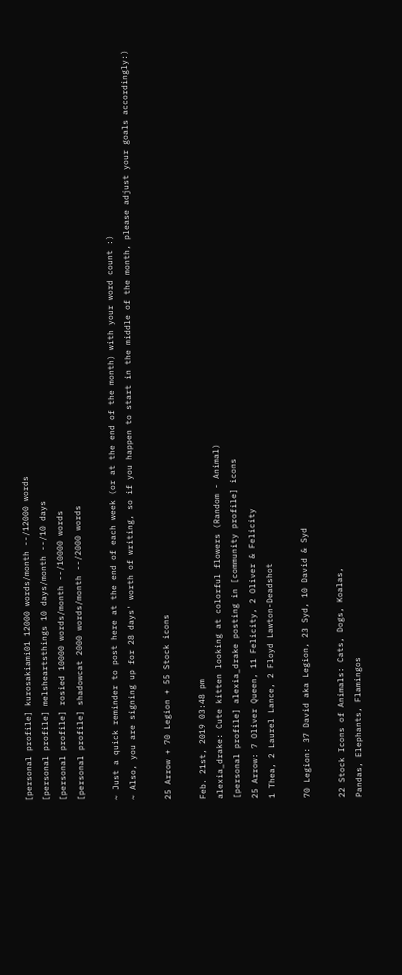[personal profile] kurosakiami01 12000 words/month --/12000 words
[personal profile] melsheartsthings 10 days/month --/10 days
[personal profile] rosied 10000 words/month --/10000 words
[personal profile] shadowcat 2000 words/month --/2000 words

~ Just a quick reminder to post here at the end of each week (or at the end of the month) with your word count :)
~ Also, you are signing up for 28 days' worth of writing, so if you happen to start in the middle of the month, please adjust your goals accordingly:)

25 Arrow + 70 Legion + 55 Stock icons

Feb. 21st, 2019 03:48 pm
alexia_drake: Cute kitten looking at colorful flowers (Random - Animal)
[personal profile] alexia_drake posting in [community profile] icons
25 Arrow: 7 Oliver Queen, 11 Felicity, 2 Oliver & Felicity
1 Thea, 2 Laurel Lance, 2 Floyd Lawton-Deadshot

70 Legion: 37 David aka Legion, 23 Syd, 10 David & Syd

22 Stock Icons of Animals: Cats, Dogs, Koalas,
Pandas, Elephants, Flamingos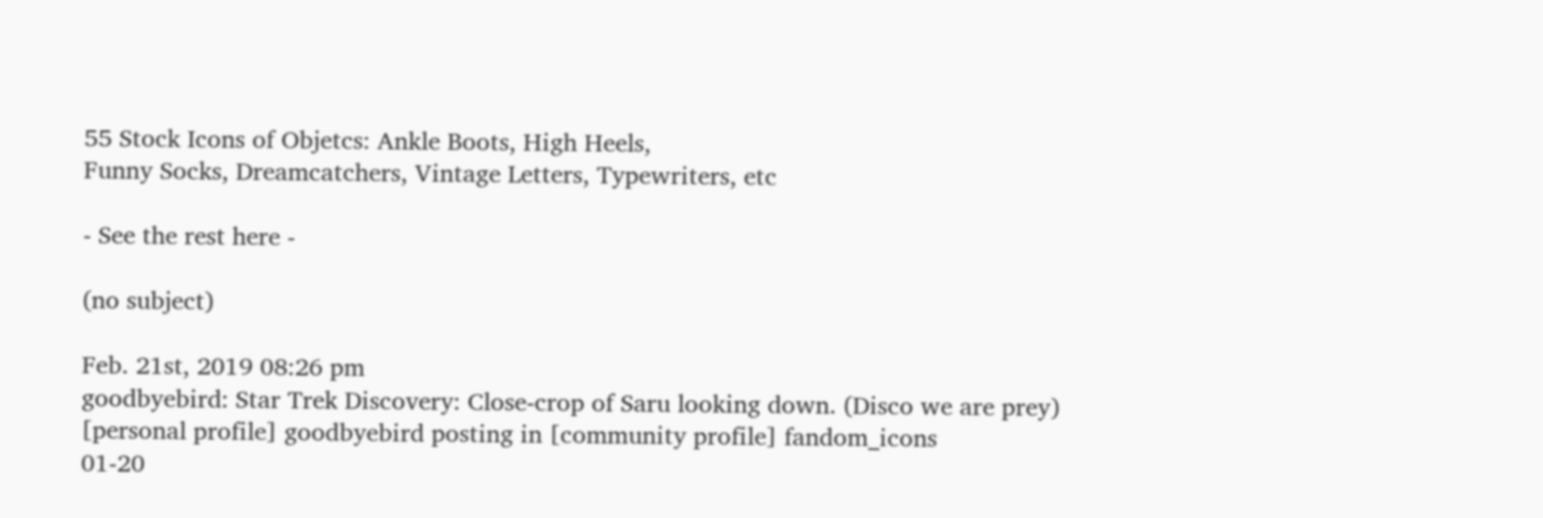55 Stock Icons of Objetcs: Ankle Boots, High Heels,
Funny Socks, Dreamcatchers, Vintage Letters, Typewriters, etc

- See the rest here -

(no subject)

Feb. 21st, 2019 08:26 pm
goodbyebird: Star Trek Discovery: Close-crop of Saru looking down. (Disco we are prey)
[personal profile] goodbyebird posting in [community profile] fandom_icons
01-20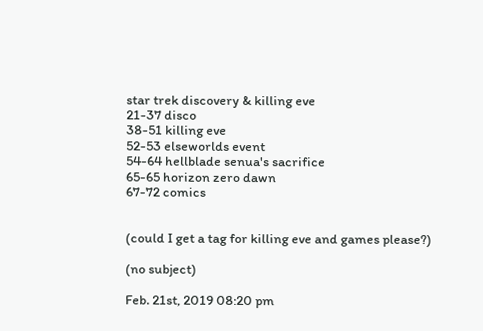star trek discovery & killing eve
21-37 disco
38-51 killing eve
52-53 elseworlds event
54-64 hellblade senua's sacrifice
65-65 horizon zero dawn
67-72 comics


(could I get a tag for killing eve and games please?)

(no subject)

Feb. 21st, 2019 08:20 pm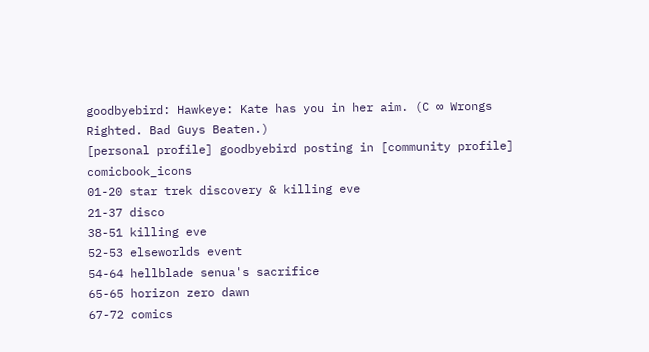goodbyebird: Hawkeye: Kate has you in her aim. (C ∞ Wrongs Righted. Bad Guys Beaten.)
[personal profile] goodbyebird posting in [community profile] comicbook_icons
01-20 star trek discovery & killing eve
21-37 disco
38-51 killing eve
52-53 elseworlds event
54-64 hellblade senua's sacrifice
65-65 horizon zero dawn
67-72 comics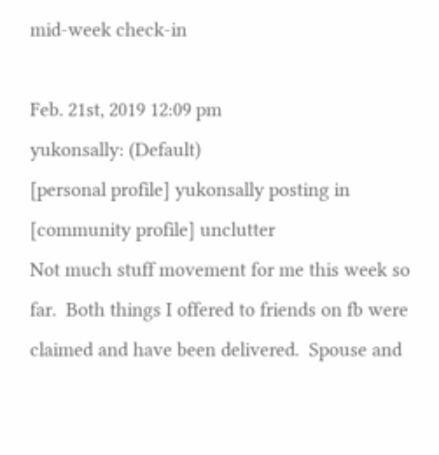mid-week check-in

Feb. 21st, 2019 12:09 pm
yukonsally: (Default)
[personal profile] yukonsally posting in [community profile] unclutter
Not much stuff movement for me this week so far.  Both things I offered to friends on fb were claimed and have been delivered.  Spouse and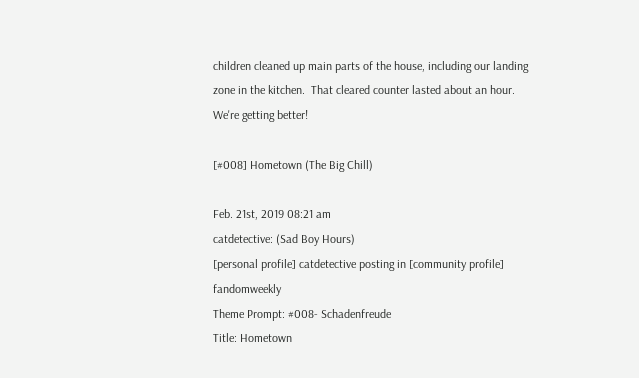children cleaned up main parts of the house, including our landing zone in the kitchen.  That cleared counter lasted about an hour.  We're getting better!

[#008] Hometown (The Big Chill)

Feb. 21st, 2019 08:21 am
catdetective: (Sad Boy Hours)
[personal profile] catdetective posting in [community profile] fandomweekly
Theme Prompt: #008- Schadenfreude
Title: Hometown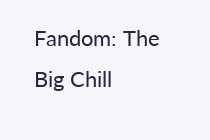Fandom: The Big Chill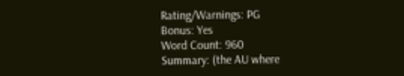Rating/Warnings: PG
Bonus: Yes
Word Count: 960
Summary: (the AU where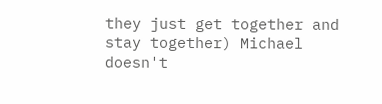they just get together and stay together) Michael doesn't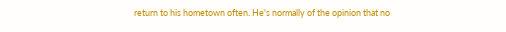return to his hometown often. He's normally of the opinion that no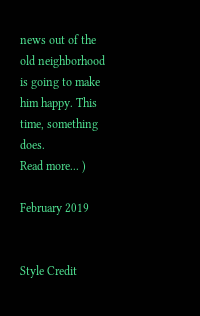news out of the old neighborhood is going to make him happy. This time, something does.
Read more... )

February 2019


Style Credit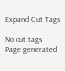Expand Cut Tags

No cut tags
Page generated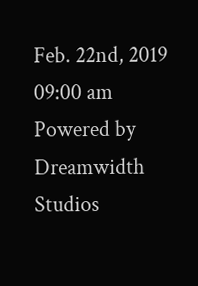Feb. 22nd, 2019 09:00 am
Powered by Dreamwidth Studios